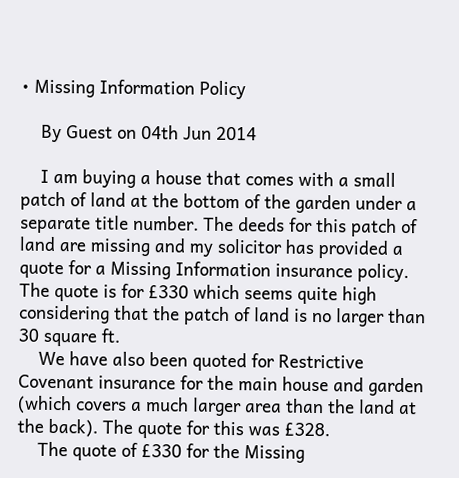• Missing Information Policy

    By Guest on 04th Jun 2014

    I am buying a house that comes with a small patch of land at the bottom of the garden under a separate title number. The deeds for this patch of land are missing and my solicitor has provided a quote for a Missing Information insurance policy. The quote is for £330 which seems quite high considering that the patch of land is no larger than 30 square ft.
    We have also been quoted for Restrictive Covenant insurance for the main house and garden (which covers a much larger area than the land at the back). The quote for this was £328.
    The quote of £330 for the Missing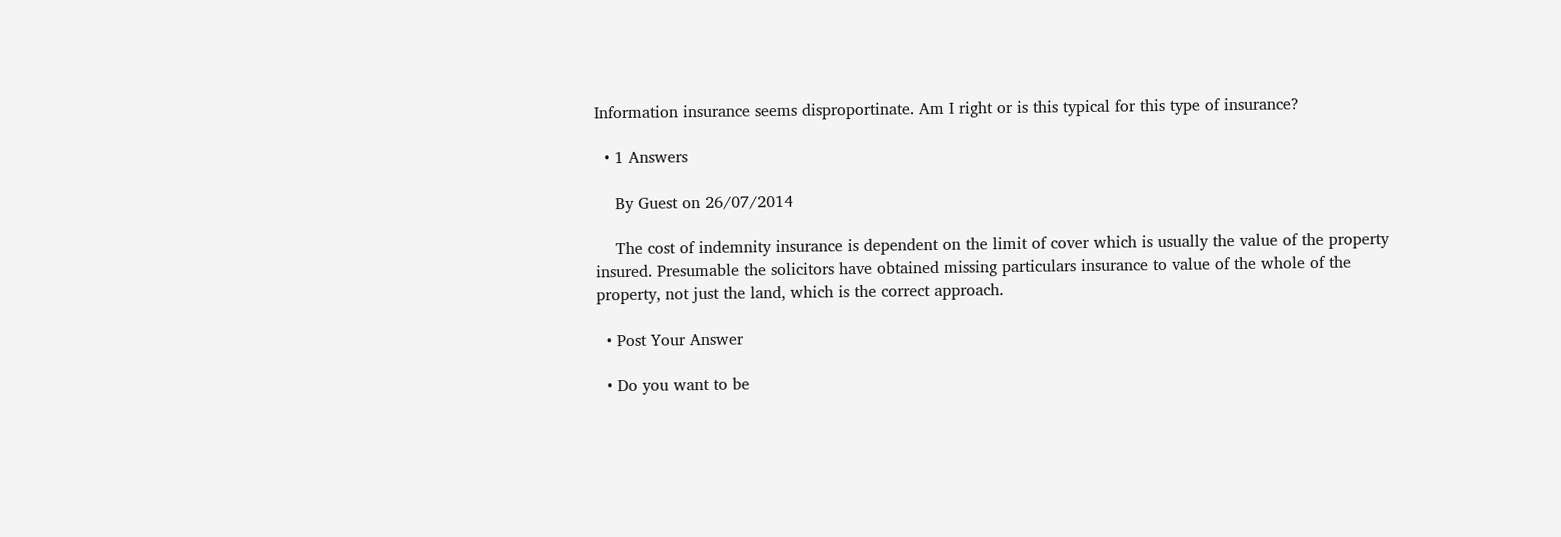Information insurance seems disproportinate. Am I right or is this typical for this type of insurance?

  • 1 Answers

    By Guest on 26/07/2014

    The cost of indemnity insurance is dependent on the limit of cover which is usually the value of the property insured. Presumable the solicitors have obtained missing particulars insurance to value of the whole of the property, not just the land, which is the correct approach.

  • Post Your Answer

  • Do you want to be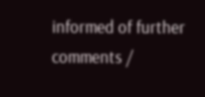informed of further comments /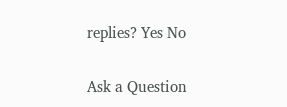replies? Yes No

Ask a Question